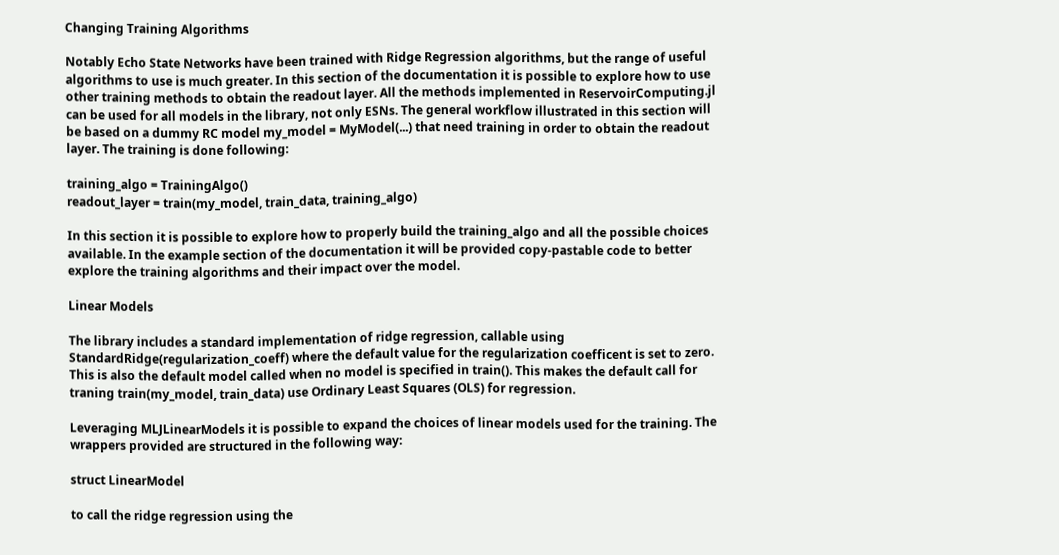Changing Training Algorithms

Notably Echo State Networks have been trained with Ridge Regression algorithms, but the range of useful algorithms to use is much greater. In this section of the documentation it is possible to explore how to use other training methods to obtain the readout layer. All the methods implemented in ReservoirComputing.jl can be used for all models in the library, not only ESNs. The general workflow illustrated in this section will be based on a dummy RC model my_model = MyModel(...) that need training in order to obtain the readout layer. The training is done following:

training_algo = TrainingAlgo()
readout_layer = train(my_model, train_data, training_algo)

In this section it is possible to explore how to properly build the training_algo and all the possible choices available. In the example section of the documentation it will be provided copy-pastable code to better explore the training algorithms and their impact over the model.

Linear Models

The library includes a standard implementation of ridge regression, callable using StandardRidge(regularization_coeff) where the default value for the regularization coefficent is set to zero. This is also the default model called when no model is specified in train(). This makes the default call for traning train(my_model, train_data) use Ordinary Least Squares (OLS) for regression.

Leveraging MLJLinearModels it is possible to expand the choices of linear models used for the training. The wrappers provided are structured in the following way:

struct LinearModel

to call the ridge regression using the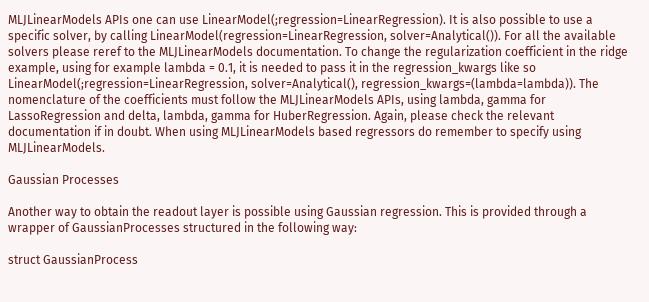MLJLinearModels APIs one can use LinearModel(;regression=LinearRegression). It is also possible to use a specific solver, by calling LinearModel(regression=LinearRegression, solver=Analytical()). For all the available solvers please reref to the MLJLinearModels documentation. To change the regularization coefficient in the ridge example, using for example lambda = 0.1, it is needed to pass it in the regression_kwargs like so LinearModel(;regression=LinearRegression, solver=Analytical(), regression_kwargs=(lambda=lambda)). The nomenclature of the coefficients must follow the MLJLinearModels APIs, using lambda, gamma for LassoRegression and delta, lambda, gamma for HuberRegression. Again, please check the relevant documentation if in doubt. When using MLJLinearModels based regressors do remember to specify using MLJLinearModels.

Gaussian Processes

Another way to obtain the readout layer is possible using Gaussian regression. This is provided through a wrapper of GaussianProcesses structured in the following way:

struct GaussianProcess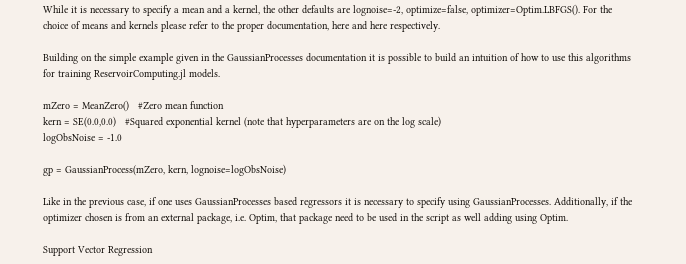While it is necessary to specify a mean and a kernel, the other defaults are lognoise=-2, optimize=false, optimizer=Optim.LBFGS(). For the choice of means and kernels please refer to the proper documentation, here and here respectively.

Building on the simple example given in the GaussianProcesses documentation it is possible to build an intuition of how to use this algorithms for training ReservoirComputing.jl models.

mZero = MeanZero()   #Zero mean function
kern = SE(0.0,0.0)   #Squared exponential kernel (note that hyperparameters are on the log scale)
logObsNoise = -1.0

gp = GaussianProcess(mZero, kern, lognoise=logObsNoise)

Like in the previous case, if one uses GaussianProcesses based regressors it is necessary to specify using GaussianProcesses. Additionally, if the optimizer chosen is from an external package, i.e. Optim, that package need to be used in the script as well adding using Optim.

Support Vector Regression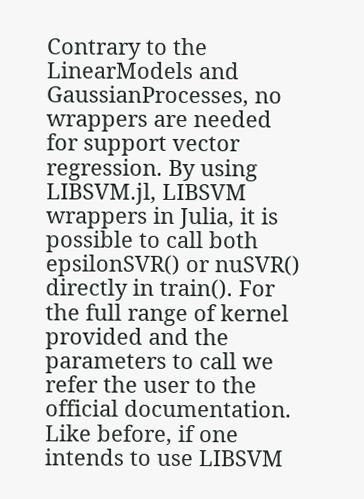Contrary to the LinearModels and GaussianProcesses, no wrappers are needed for support vector regression. By using LIBSVM.jl, LIBSVM wrappers in Julia, it is possible to call both epsilonSVR() or nuSVR() directly in train(). For the full range of kernel provided and the parameters to call we refer the user to the official documentation. Like before, if one intends to use LIBSVM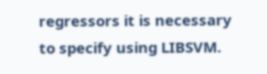regressors it is necessary to specify using LIBSVM.